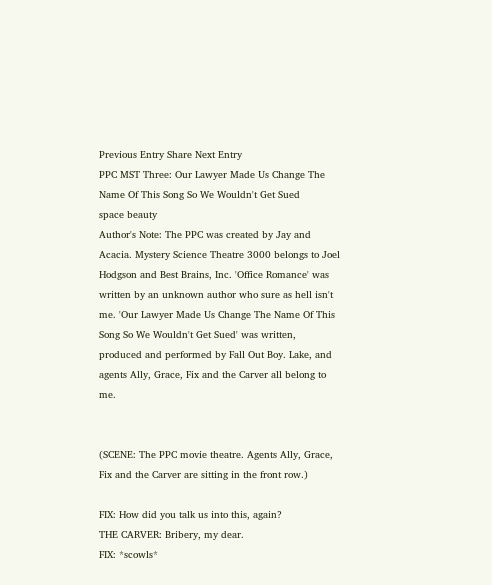Previous Entry Share Next Entry
PPC MST Three: Our Lawyer Made Us Change The Name Of This Song So We Wouldn't Get Sued
space beauty
Author's Note: The PPC was created by Jay and Acacia. Mystery Science Theatre 3000 belongs to Joel Hodgson and Best Brains, Inc. 'Office Romance' was written by an unknown author who sure as hell isn't me. 'Our Lawyer Made Us Change The Name Of This Song So We Wouldn't Get Sued' was written, produced and performed by Fall Out Boy. Lake, and agents Ally, Grace, Fix and the Carver all belong to me.


(SCENE: The PPC movie theatre. Agents Ally, Grace, Fix and the Carver are sitting in the front row.)

FIX: How did you talk us into this, again?
THE CARVER: Bribery, my dear.
FIX: *scowls*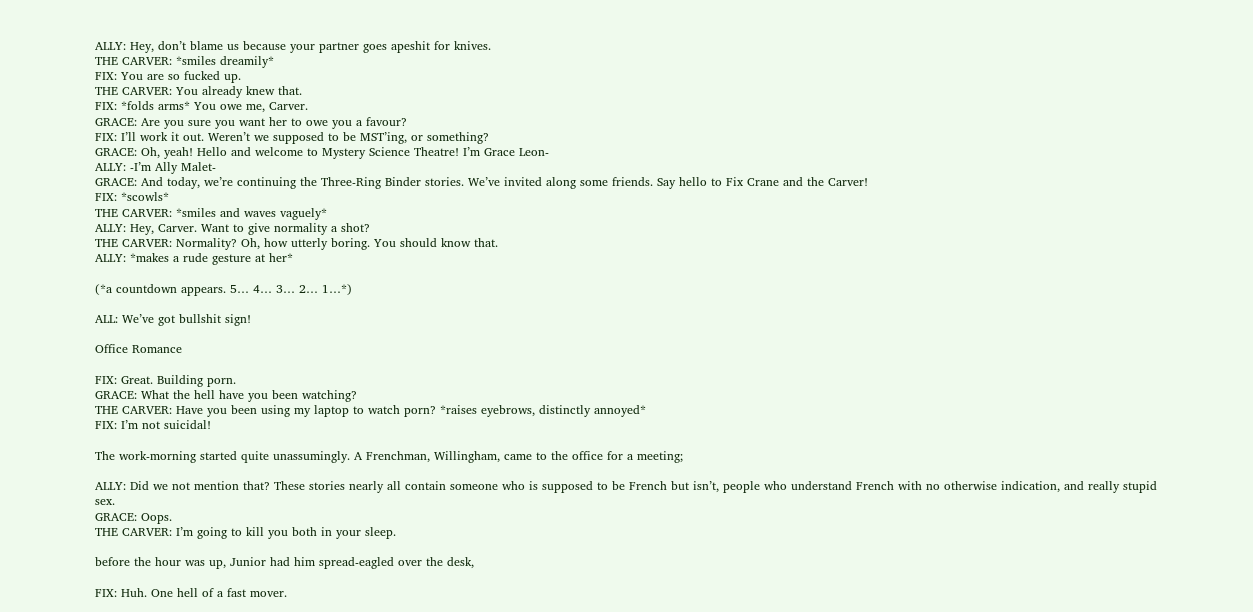ALLY: Hey, don’t blame us because your partner goes apeshit for knives.
THE CARVER: *smiles dreamily*
FIX: You are so fucked up.
THE CARVER: You already knew that.
FIX: *folds arms* You owe me, Carver.
GRACE: Are you sure you want her to owe you a favour?
FIX: I’ll work it out. Weren’t we supposed to be MST’ing, or something?
GRACE: Oh, yeah! Hello and welcome to Mystery Science Theatre! I’m Grace Leon-
ALLY: -I’m Ally Malet-
GRACE: And today, we’re continuing the Three-Ring Binder stories. We’ve invited along some friends. Say hello to Fix Crane and the Carver!
FIX: *scowls*
THE CARVER: *smiles and waves vaguely*
ALLY: Hey, Carver. Want to give normality a shot?
THE CARVER: Normality? Oh, how utterly boring. You should know that.
ALLY: *makes a rude gesture at her*

(*a countdown appears. 5… 4… 3… 2… 1…*)

ALL: We’ve got bullshit sign!

Office Romance

FIX: Great. Building porn.
GRACE: What the hell have you been watching?
THE CARVER: Have you been using my laptop to watch porn? *raises eyebrows, distinctly annoyed*
FIX: I’m not suicidal!

The work-morning started quite unassumingly. A Frenchman, Willingham, came to the office for a meeting;

ALLY: Did we not mention that? These stories nearly all contain someone who is supposed to be French but isn’t, people who understand French with no otherwise indication, and really stupid sex.
GRACE: Oops.
THE CARVER: I’m going to kill you both in your sleep.

before the hour was up, Junior had him spread-eagled over the desk,

FIX: Huh. One hell of a fast mover.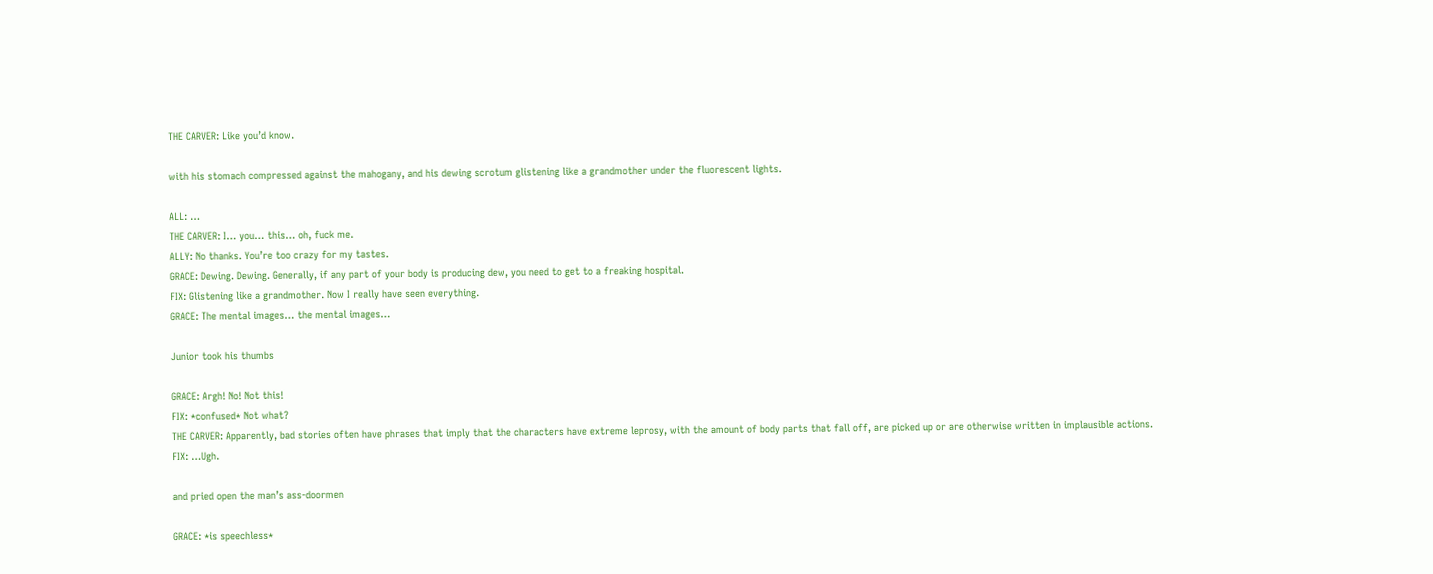THE CARVER: Like you’d know.

with his stomach compressed against the mahogany, and his dewing scrotum glistening like a grandmother under the fluorescent lights.

ALL: …
THE CARVER: I… you… this… oh, fuck me.
ALLY: No thanks. You’re too crazy for my tastes.
GRACE: Dewing. Dewing. Generally, if any part of your body is producing dew, you need to get to a freaking hospital.
FIX: Glistening like a grandmother. Now I really have seen everything.
GRACE: The mental images… the mental images…

Junior took his thumbs

GRACE: Argh! No! Not this!
FIX: *confused* Not what?
THE CARVER: Apparently, bad stories often have phrases that imply that the characters have extreme leprosy, with the amount of body parts that fall off, are picked up or are otherwise written in implausible actions.
FIX: …Ugh.

and pried open the man’s ass-doormen

GRACE: *is speechless*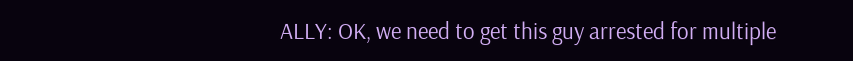ALLY: OK, we need to get this guy arrested for multiple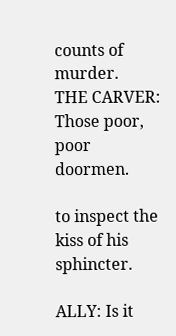counts of murder.
THE CARVER: Those poor, poor doormen.

to inspect the kiss of his sphincter.

ALLY: Is it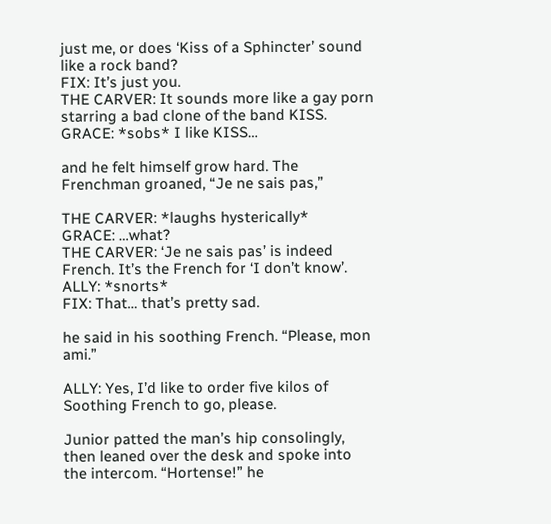just me, or does ‘Kiss of a Sphincter’ sound like a rock band?
FIX: It’s just you.
THE CARVER: It sounds more like a gay porn starring a bad clone of the band KISS.
GRACE: *sobs* I like KISS…

and he felt himself grow hard. The Frenchman groaned, “Je ne sais pas,”

THE CARVER: *laughs hysterically*
GRACE: …what?
THE CARVER: ‘Je ne sais pas’ is indeed French. It’s the French for ‘I don’t know’.
ALLY: *snorts*
FIX: That… that’s pretty sad.

he said in his soothing French. “Please, mon ami.”

ALLY: Yes, I’d like to order five kilos of Soothing French to go, please.

Junior patted the man’s hip consolingly, then leaned over the desk and spoke into the intercom. “Hortense!” he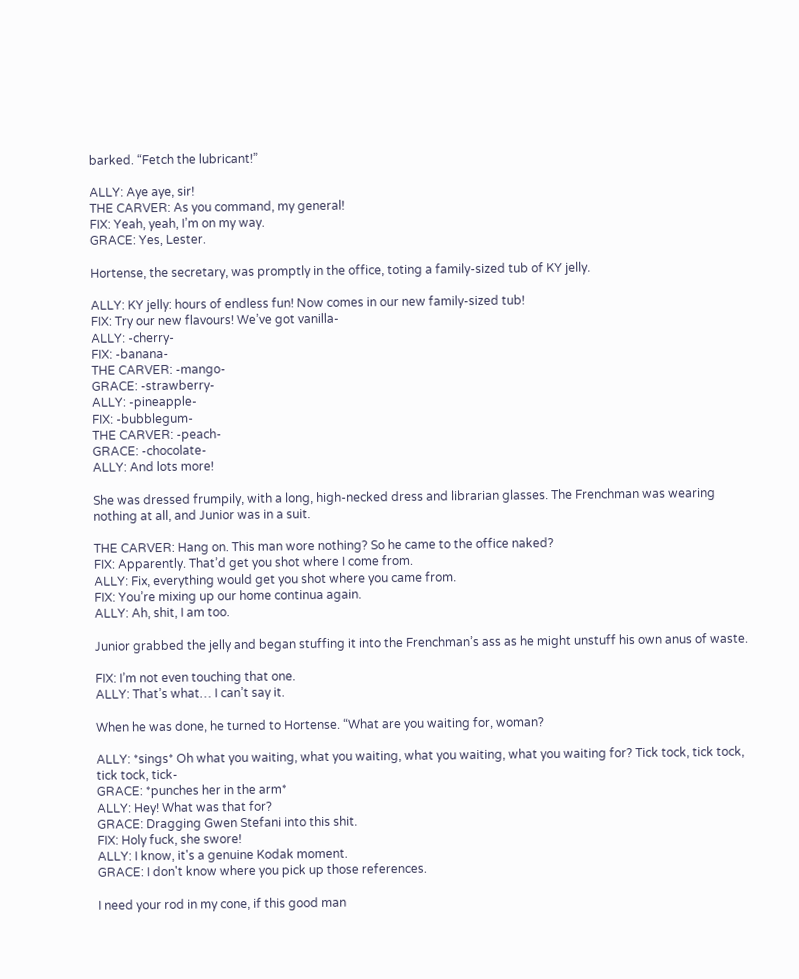barked. “Fetch the lubricant!”

ALLY: Aye aye, sir!
THE CARVER: As you command, my general!
FIX: Yeah, yeah, I’m on my way.
GRACE: Yes, Lester.

Hortense, the secretary, was promptly in the office, toting a family-sized tub of KY jelly.

ALLY: KY jelly: hours of endless fun! Now comes in our new family-sized tub!
FIX: Try our new flavours! We’ve got vanilla-
ALLY: -cherry-
FIX: -banana-
THE CARVER: -mango-
GRACE: -strawberry-
ALLY: -pineapple-
FIX: -bubblegum-
THE CARVER: -peach-
GRACE: -chocolate-
ALLY: And lots more!

She was dressed frumpily, with a long, high-necked dress and librarian glasses. The Frenchman was wearing nothing at all, and Junior was in a suit.

THE CARVER: Hang on. This man wore nothing? So he came to the office naked?
FIX: Apparently. That’d get you shot where I come from.
ALLY: Fix, everything would get you shot where you came from.
FIX: You’re mixing up our home continua again.
ALLY: Ah, shit, I am too.

Junior grabbed the jelly and began stuffing it into the Frenchman’s ass as he might unstuff his own anus of waste.

FIX: I’m not even touching that one.
ALLY: That’s what… I can’t say it.

When he was done, he turned to Hortense. “What are you waiting for, woman?

ALLY: *sings* Oh what you waiting, what you waiting, what you waiting, what you waiting for? Tick tock, tick tock, tick tock, tick-
GRACE: *punches her in the arm*
ALLY: Hey! What was that for?
GRACE: Dragging Gwen Stefani into this shit.
FIX: Holy fuck, she swore!
ALLY: I know, it's a genuine Kodak moment.
GRACE: I don't know where you pick up those references.

I need your rod in my cone, if this good man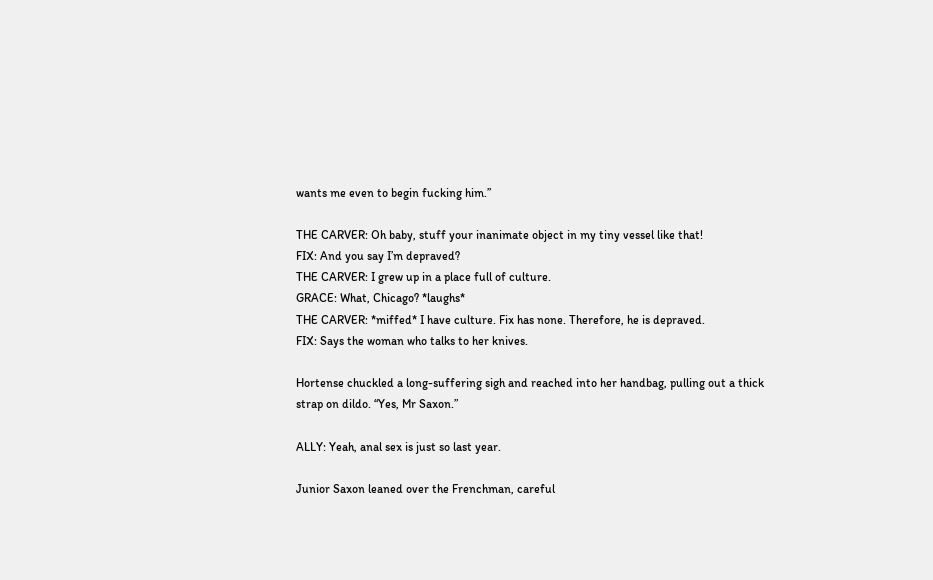wants me even to begin fucking him.”

THE CARVER: Oh baby, stuff your inanimate object in my tiny vessel like that!
FIX: And you say I’m depraved?
THE CARVER: I grew up in a place full of culture.
GRACE: What, Chicago? *laughs*
THE CARVER: *miffed* I have culture. Fix has none. Therefore, he is depraved.
FIX: Says the woman who talks to her knives.

Hortense chuckled a long-suffering sigh and reached into her handbag, pulling out a thick strap on dildo. “Yes, Mr Saxon.”

ALLY: Yeah, anal sex is just so last year.

Junior Saxon leaned over the Frenchman, careful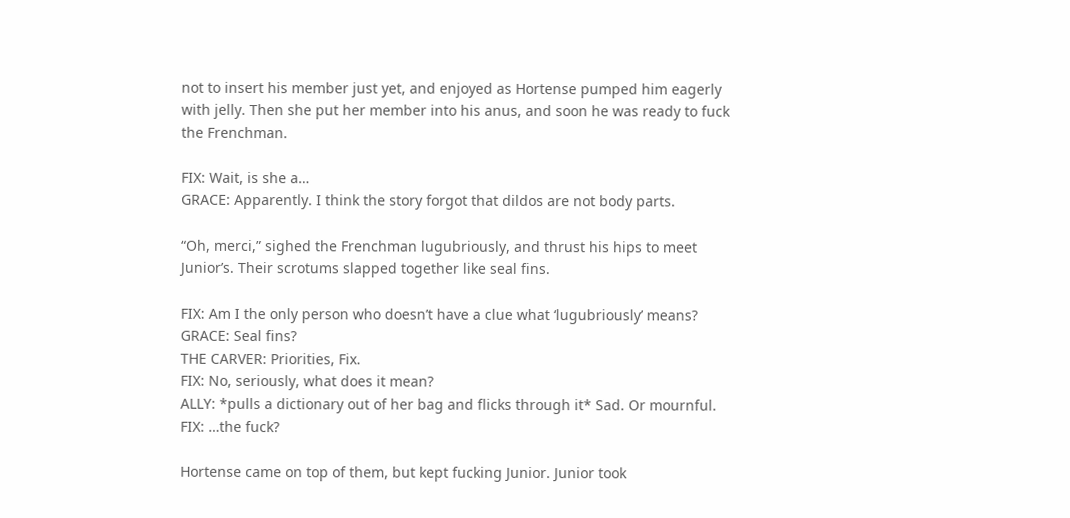not to insert his member just yet, and enjoyed as Hortense pumped him eagerly with jelly. Then she put her member into his anus, and soon he was ready to fuck the Frenchman.

FIX: Wait, is she a…
GRACE: Apparently. I think the story forgot that dildos are not body parts.

“Oh, merci,” sighed the Frenchman lugubriously, and thrust his hips to meet Junior’s. Their scrotums slapped together like seal fins.

FIX: Am I the only person who doesn’t have a clue what ‘lugubriously’ means?
GRACE: Seal fins?
THE CARVER: Priorities, Fix.
FIX: No, seriously, what does it mean?
ALLY: *pulls a dictionary out of her bag and flicks through it* Sad. Or mournful.
FIX: …the fuck?

Hortense came on top of them, but kept fucking Junior. Junior took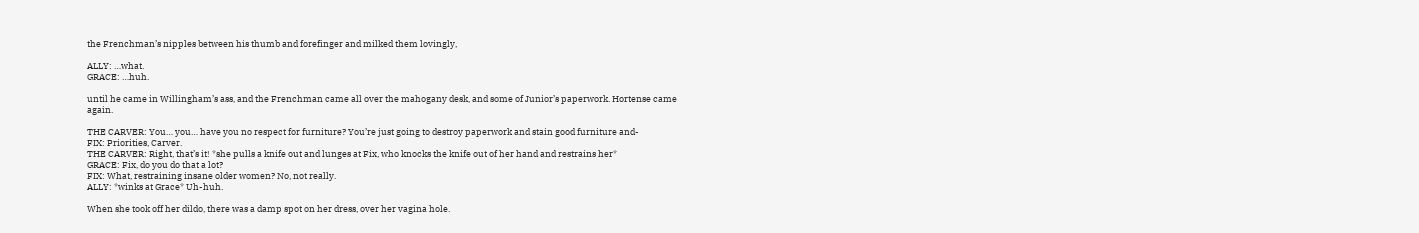the Frenchman’s nipples between his thumb and forefinger and milked them lovingly,

ALLY: …what.
GRACE: …huh.

until he came in Willingham’s ass, and the Frenchman came all over the mahogany desk, and some of Junior’s paperwork. Hortense came again.

THE CARVER: You… you… have you no respect for furniture? You’re just going to destroy paperwork and stain good furniture and-
FIX: Priorities, Carver.
THE CARVER: Right, that’s it! *she pulls a knife out and lunges at Fix, who knocks the knife out of her hand and restrains her*
GRACE: Fix, do you do that a lot?
FIX: What, restraining insane older women? No, not really.
ALLY: *winks at Grace* Uh-huh.

When she took off her dildo, there was a damp spot on her dress, over her vagina hole.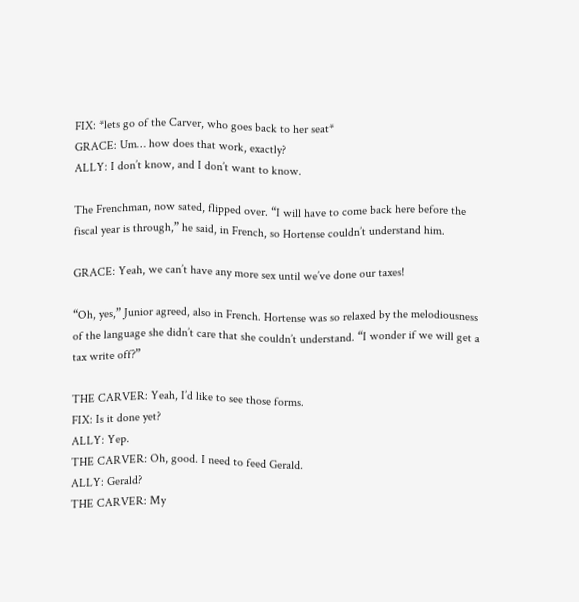FIX: *lets go of the Carver, who goes back to her seat*
GRACE: Um… how does that work, exactly?
ALLY: I don’t know, and I don’t want to know.

The Frenchman, now sated, flipped over. “I will have to come back here before the fiscal year is through,” he said, in French, so Hortense couldn’t understand him.

GRACE: Yeah, we can’t have any more sex until we’ve done our taxes!

“Oh, yes,” Junior agreed, also in French. Hortense was so relaxed by the melodiousness of the language she didn’t care that she couldn’t understand. “I wonder if we will get a tax write off?”

THE CARVER: Yeah, I’d like to see those forms.
FIX: Is it done yet?
ALLY: Yep.
THE CARVER: Oh, good. I need to feed Gerald.
ALLY: Gerald?
THE CARVER: My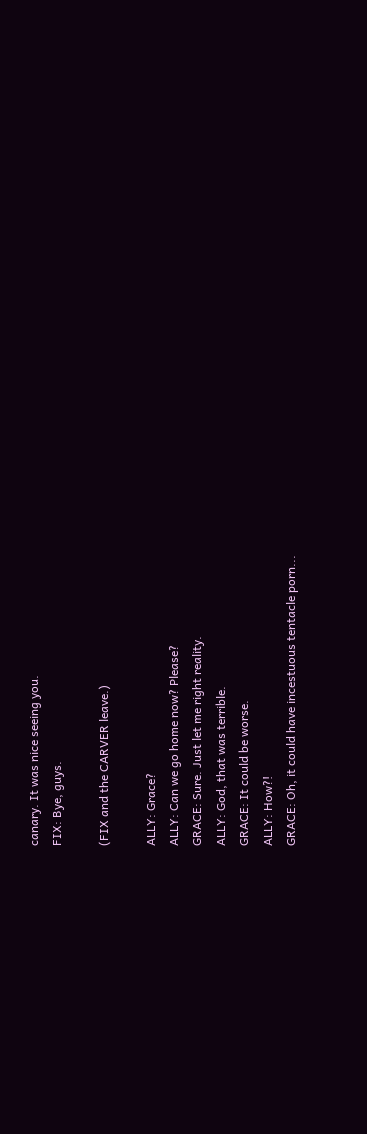canary. It was nice seeing you.
FIX: Bye, guys.

(FIX and the CARVER leave.)

ALLY: Grace?
ALLY: Can we go home now? Please?
GRACE: Sure. Just let me right reality.
ALLY: God, that was terrible.
GRACE: It could be worse.
ALLY: How?!
GRACE: Oh, it could have incestuous tentacle porn...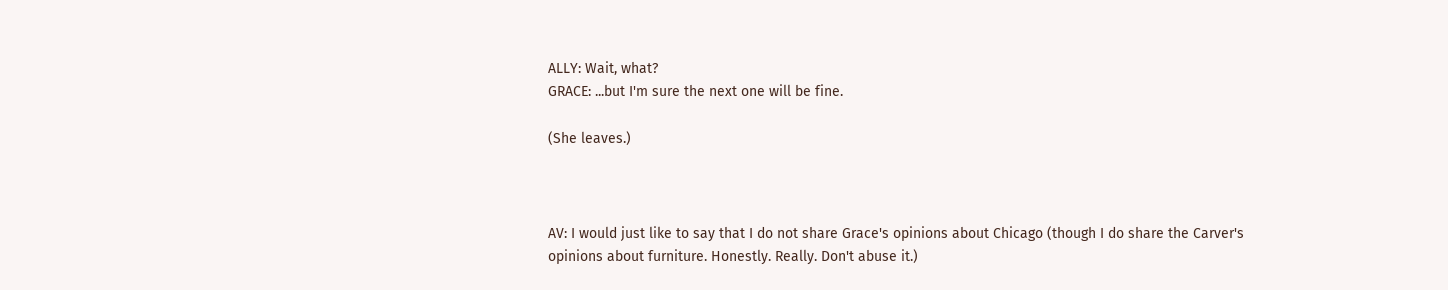ALLY: Wait, what?
GRACE: ...but I'm sure the next one will be fine.

(She leaves.)



AV: I would just like to say that I do not share Grace's opinions about Chicago (though I do share the Carver's opinions about furniture. Honestly. Really. Don't abuse it.)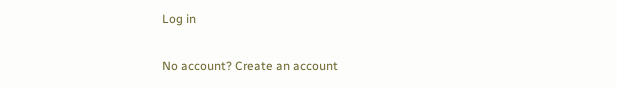Log in

No account? Create an account